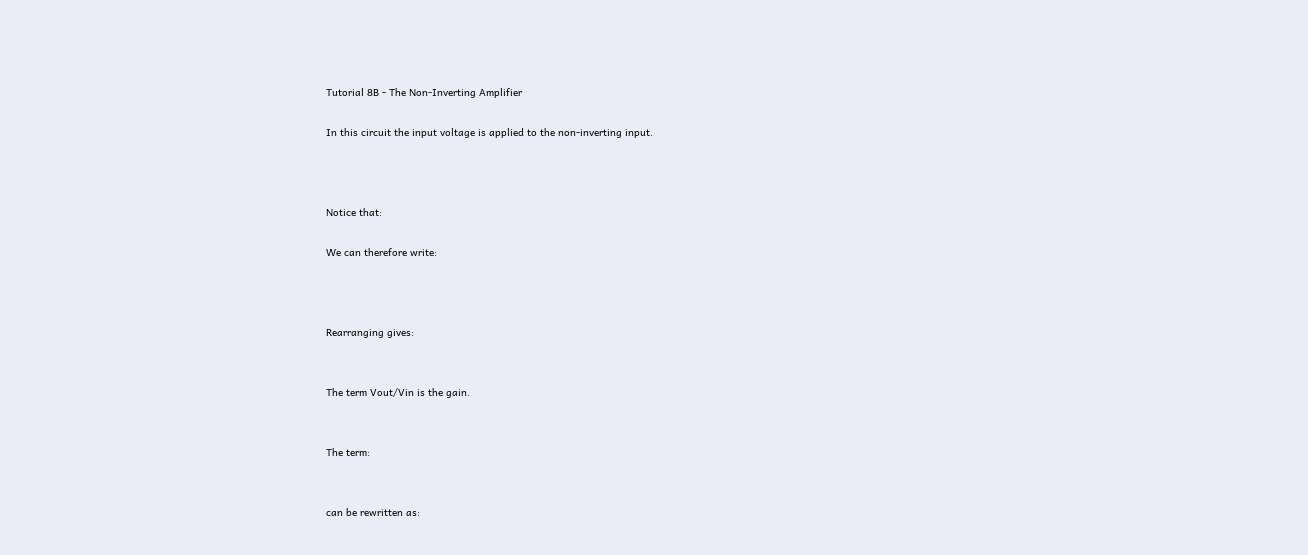Tutorial 8B - The Non-Inverting Amplifier

In this circuit the input voltage is applied to the non-inverting input.



Notice that:

We can therefore write:



Rearranging gives:


The term Vout/Vin is the gain.


The term:


can be rewritten as: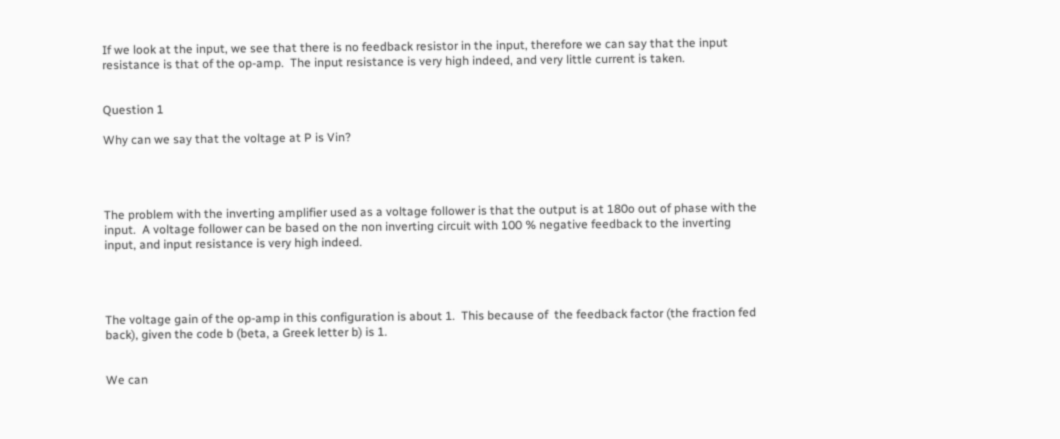If we look at the input, we see that there is no feedback resistor in the input, therefore we can say that the input resistance is that of the op-amp.  The input resistance is very high indeed, and very little current is taken.


Question 1

Why can we say that the voltage at P is Vin?




The problem with the inverting amplifier used as a voltage follower is that the output is at 180o out of phase with the input.  A voltage follower can be based on the non inverting circuit with 100 % negative feedback to the inverting input, and input resistance is very high indeed.




The voltage gain of the op-amp in this configuration is about 1.  This because of  the feedback factor (the fraction fed back), given the code b (beta, a Greek letter b) is 1.


We can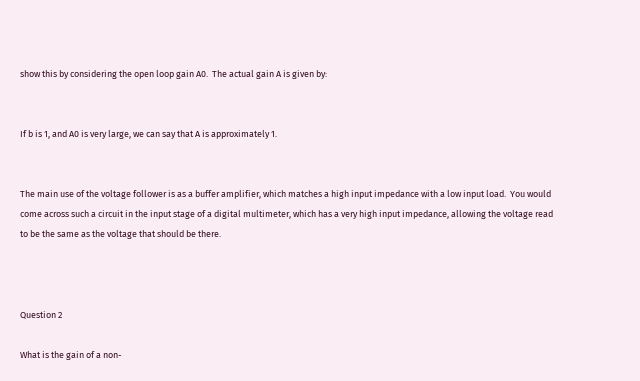show this by considering the open loop gain A0.  The actual gain A is given by:


If b is 1, and A0 is very large, we can say that A is approximately 1.


The main use of the voltage follower is as a buffer amplifier, which matches a high input impedance with a low input load.  You would come across such a circuit in the input stage of a digital multimeter, which has a very high input impedance, allowing the voltage read to be the same as the voltage that should be there.



Question 2

What is the gain of a non-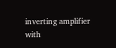inverting amplifier with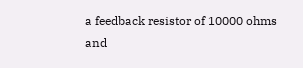a feedback resistor of 10000 ohms and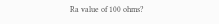Ra value of 100 ohms?